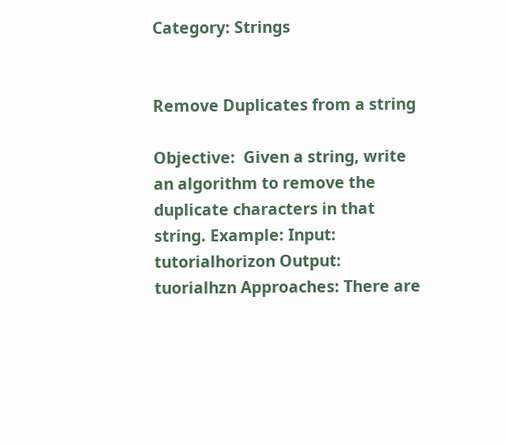Category: Strings


Remove Duplicates from a string

Objective:  Given a string, write an algorithm to remove the duplicate characters in that string. Example: Input: tutorialhorizon Output: tuorialhzn Approaches: There are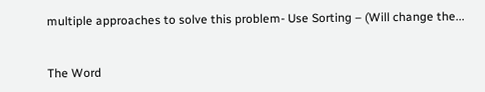multiple approaches to solve this problem- Use Sorting – (Will change the...


The Word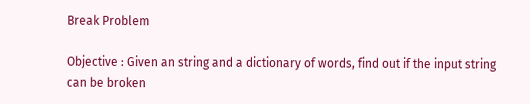Break Problem

Objective : Given an string and a dictionary of words, find out if the input string can be broken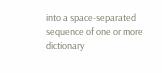into a space-separated sequence of one or more dictionary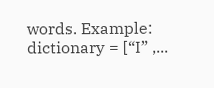words. Example: dictionary = [“I” ,...